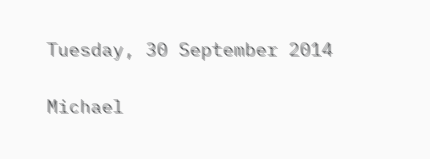Tuesday, 30 September 2014

Michael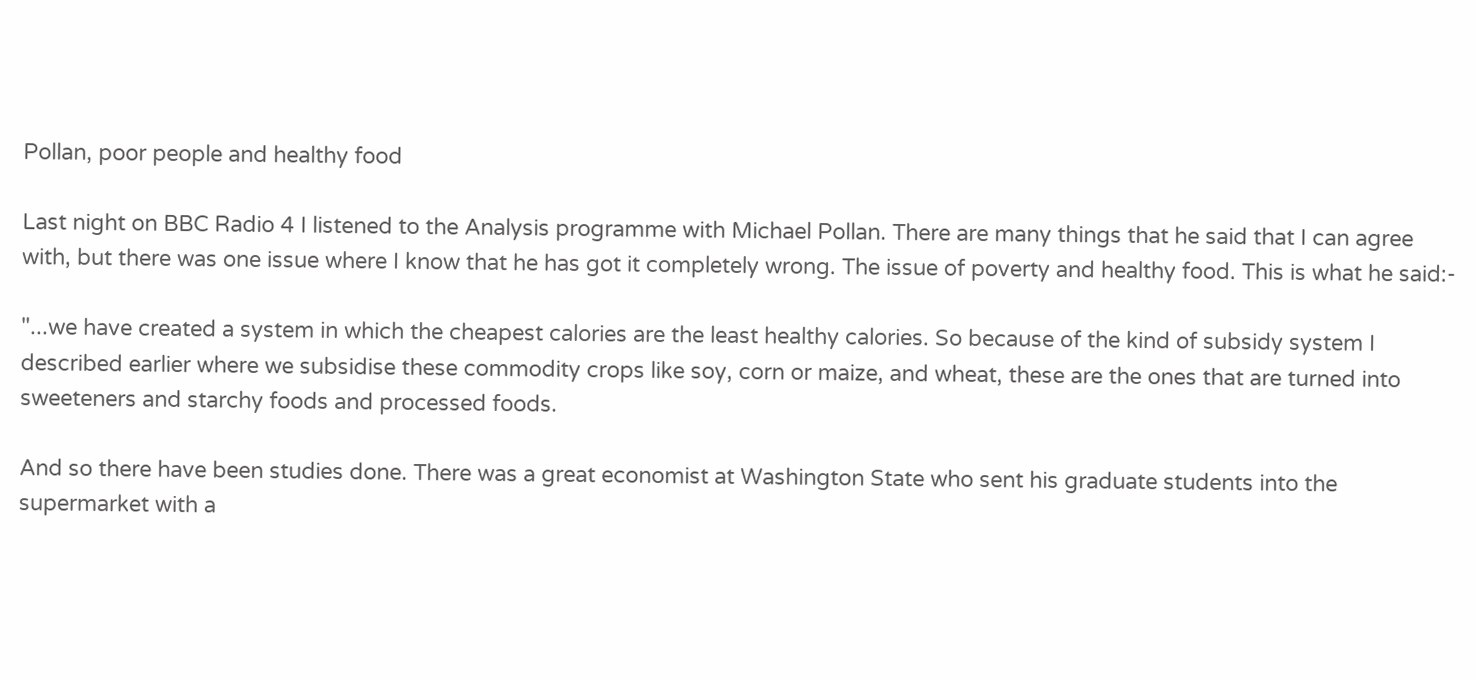Pollan, poor people and healthy food

Last night on BBC Radio 4 I listened to the Analysis programme with Michael Pollan. There are many things that he said that I can agree with, but there was one issue where I know that he has got it completely wrong. The issue of poverty and healthy food. This is what he said:-

"...we have created a system in which the cheapest calories are the least healthy calories. So because of the kind of subsidy system I described earlier where we subsidise these commodity crops like soy, corn or maize, and wheat, these are the ones that are turned into sweeteners and starchy foods and processed foods.

And so there have been studies done. There was a great economist at Washington State who sent his graduate students into the supermarket with a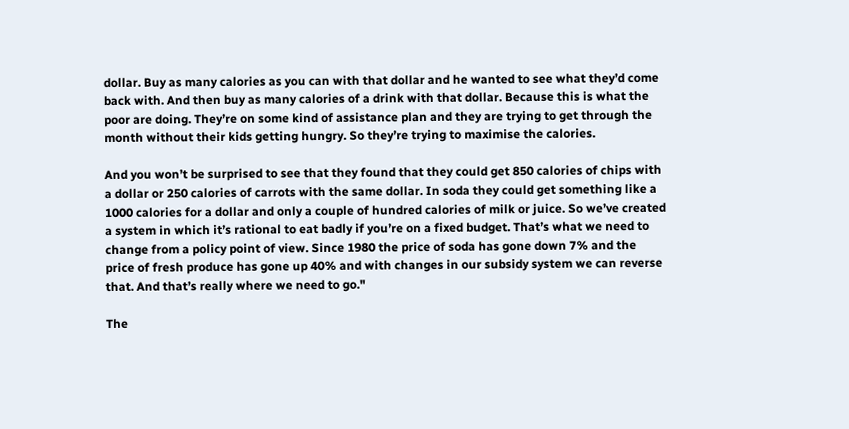dollar. Buy as many calories as you can with that dollar and he wanted to see what they’d come back with. And then buy as many calories of a drink with that dollar. Because this is what the poor are doing. They’re on some kind of assistance plan and they are trying to get through the month without their kids getting hungry. So they’re trying to maximise the calories.

And you won’t be surprised to see that they found that they could get 850 calories of chips with a dollar or 250 calories of carrots with the same dollar. In soda they could get something like a 1000 calories for a dollar and only a couple of hundred calories of milk or juice. So we’ve created a system in which it’s rational to eat badly if you’re on a fixed budget. That’s what we need to change from a policy point of view. Since 1980 the price of soda has gone down 7% and the price of fresh produce has gone up 40% and with changes in our subsidy system we can reverse that. And that’s really where we need to go."

The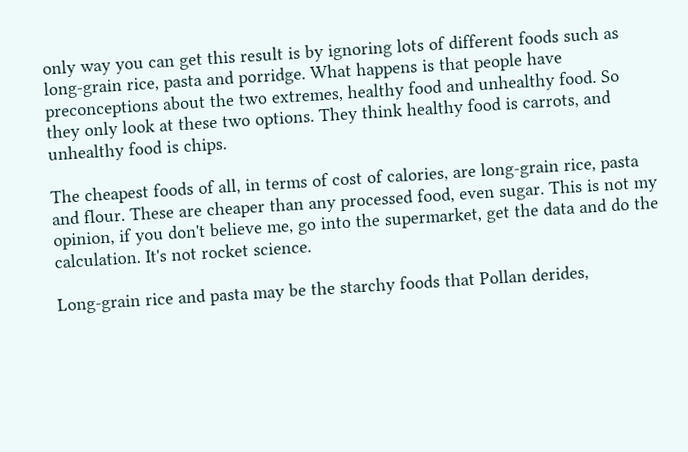only way you can get this result is by ignoring lots of different foods such as long-grain rice, pasta and porridge. What happens is that people have preconceptions about the two extremes, healthy food and unhealthy food. So they only look at these two options. They think healthy food is carrots, and unhealthy food is chips.

The cheapest foods of all, in terms of cost of calories, are long-grain rice, pasta and flour. These are cheaper than any processed food, even sugar. This is not my opinion, if you don't believe me, go into the supermarket, get the data and do the calculation. It's not rocket science.

Long-grain rice and pasta may be the starchy foods that Pollan derides,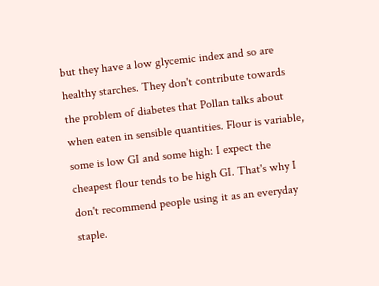but they have a low glycemic index and so are healthy starches. They don't contribute towards the problem of diabetes that Pollan talks about when eaten in sensible quantities. Flour is variable, some is low GI and some high: I expect the cheapest flour tends to be high GI. That's why I don't recommend people using it as an everyday staple.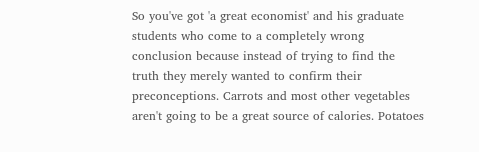So you've got 'a great economist' and his graduate students who come to a completely wrong conclusion because instead of trying to find the truth they merely wanted to confirm their preconceptions. Carrots and most other vegetables aren't going to be a great source of calories. Potatoes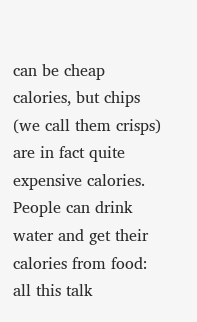can be cheap calories, but chips (we call them crisps) are in fact quite expensive calories. People can drink water and get their calories from food: all this talk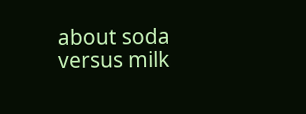about soda versus milk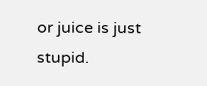or juice is just stupid.